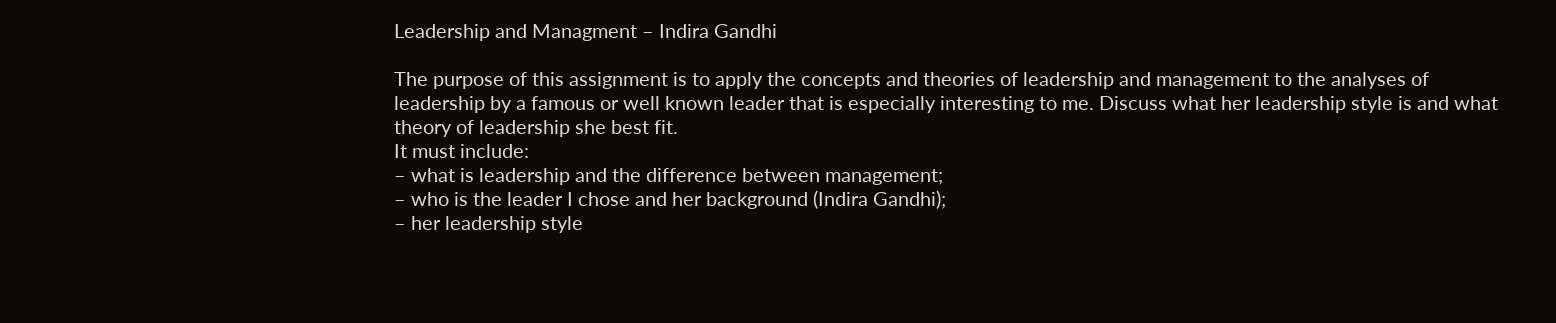Leadership and Managment – Indira Gandhi

The purpose of this assignment is to apply the concepts and theories of leadership and management to the analyses of leadership by a famous or well known leader that is especially interesting to me. Discuss what her leadership style is and what theory of leadership she best fit.
It must include:
– what is leadership and the difference between management;
– who is the leader I chose and her background (Indira Gandhi);
– her leadership style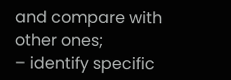and compare with other ones;
– identify specific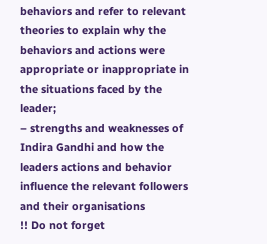behaviors and refer to relevant theories to explain why the behaviors and actions were appropriate or inappropriate in the situations faced by the leader;
– strengths and weaknesses of Indira Gandhi and how the leaders actions and behavior influence the relevant followers and their organisations
!! Do not forget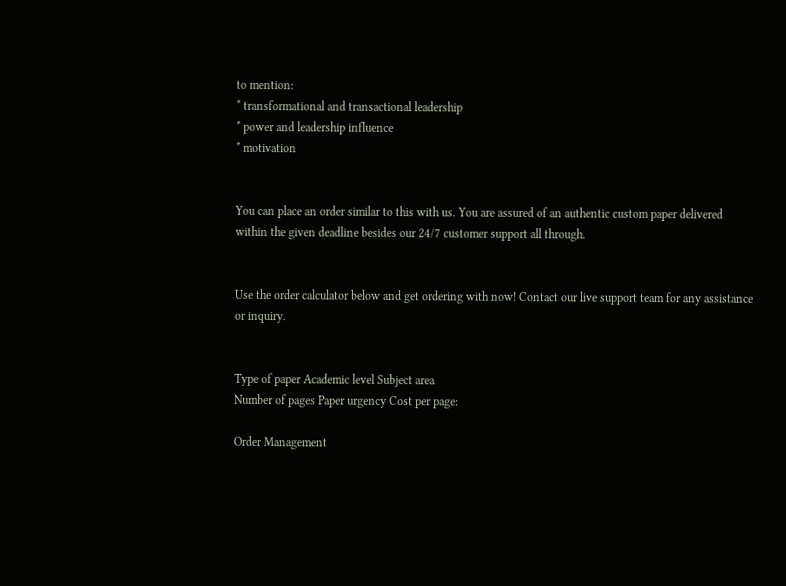to mention:
* transformational and transactional leadership
* power and leadership influence
* motivation


You can place an order similar to this with us. You are assured of an authentic custom paper delivered within the given deadline besides our 24/7 customer support all through.


Use the order calculator below and get ordering with now! Contact our live support team for any assistance or inquiry.


Type of paper Academic level Subject area
Number of pages Paper urgency Cost per page:

Order Management